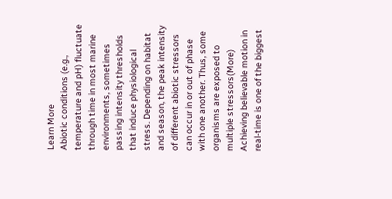Learn More
Abiotic conditions (e.g., temperature and pH) fluctuate through time in most marine environments, sometimes passing intensity thresholds that induce physiological stress. Depending on habitat and season, the peak intensity of different abiotic stressors can occur in or out of phase with one another. Thus, some organisms are exposed to multiple stressors(More)
Achieving believable motion in real-time is one of the biggest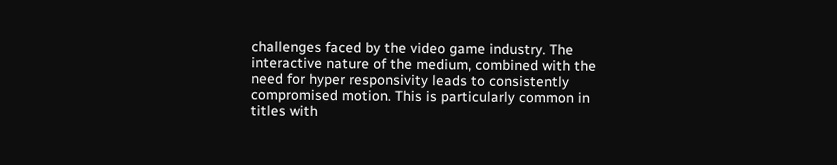challenges faced by the video game industry. The interactive nature of the medium, combined with the need for hyper responsivity leads to consistently compromised motion. This is particularly common in titles with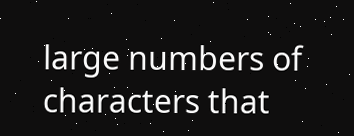large numbers of characters that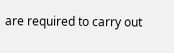are required to carry out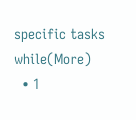specific tasks while(More)
  • 1